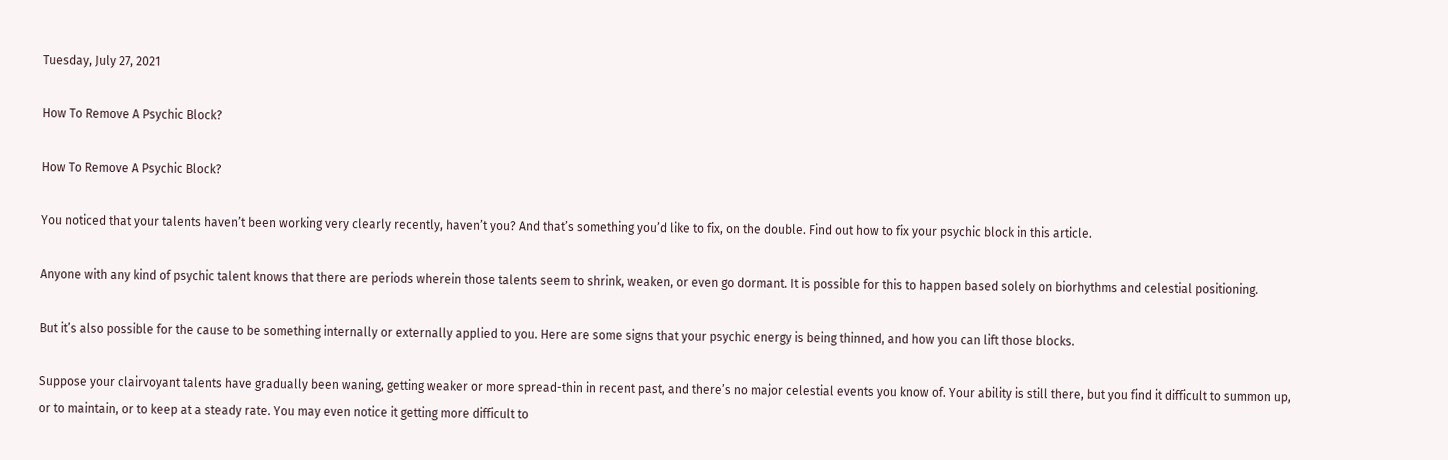Tuesday, July 27, 2021

How To Remove A Psychic Block?

How To Remove A Psychic Block?

You noticed that your talents haven’t been working very clearly recently, haven’t you? And that’s something you’d like to fix, on the double. Find out how to fix your psychic block in this article.

Anyone with any kind of psychic talent knows that there are periods wherein those talents seem to shrink, weaken, or even go dormant. It is possible for this to happen based solely on biorhythms and celestial positioning.

But it’s also possible for the cause to be something internally or externally applied to you. Here are some signs that your psychic energy is being thinned, and how you can lift those blocks.

Suppose your clairvoyant talents have gradually been waning, getting weaker or more spread-thin in recent past, and there’s no major celestial events you know of. Your ability is still there, but you find it difficult to summon up, or to maintain, or to keep at a steady rate. You may even notice it getting more difficult to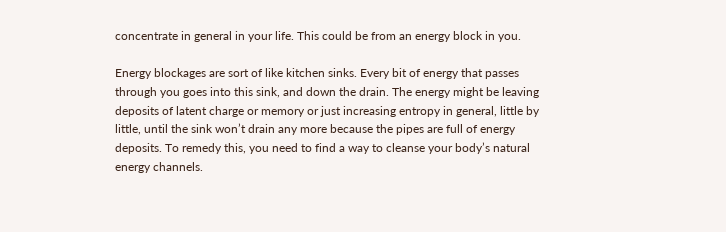concentrate in general in your life. This could be from an energy block in you.

Energy blockages are sort of like kitchen sinks. Every bit of energy that passes through you goes into this sink, and down the drain. The energy might be leaving deposits of latent charge or memory or just increasing entropy in general, little by little, until the sink won’t drain any more because the pipes are full of energy deposits. To remedy this, you need to find a way to cleanse your body’s natural energy channels.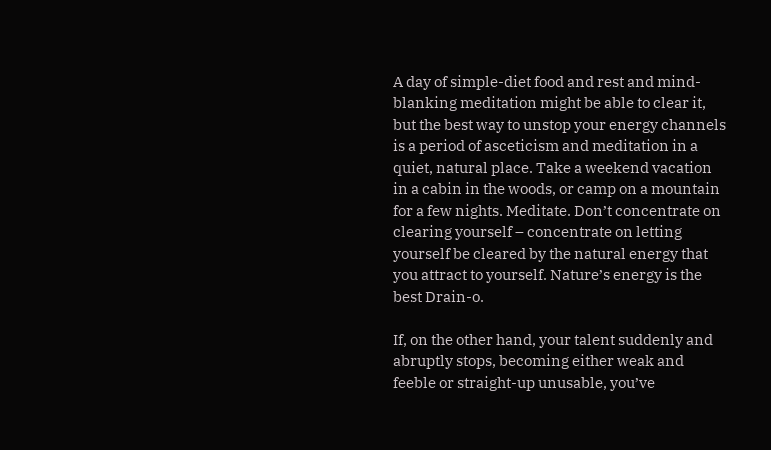A day of simple-diet food and rest and mind-blanking meditation might be able to clear it, but the best way to unstop your energy channels is a period of asceticism and meditation in a quiet, natural place. Take a weekend vacation in a cabin in the woods, or camp on a mountain for a few nights. Meditate. Don’t concentrate on clearing yourself – concentrate on letting yourself be cleared by the natural energy that you attract to yourself. Nature’s energy is the best Drain-o.

If, on the other hand, your talent suddenly and abruptly stops, becoming either weak and feeble or straight-up unusable, you’ve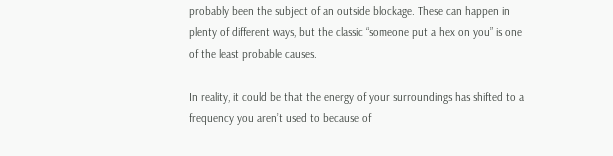probably been the subject of an outside blockage. These can happen in plenty of different ways, but the classic “someone put a hex on you” is one of the least probable causes.

In reality, it could be that the energy of your surroundings has shifted to a frequency you aren’t used to because of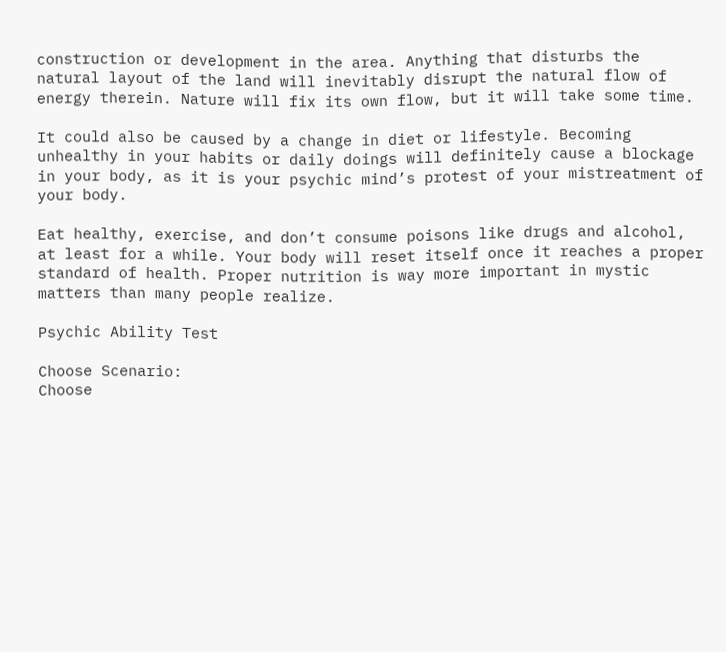construction or development in the area. Anything that disturbs the natural layout of the land will inevitably disrupt the natural flow of energy therein. Nature will fix its own flow, but it will take some time.

It could also be caused by a change in diet or lifestyle. Becoming unhealthy in your habits or daily doings will definitely cause a blockage in your body, as it is your psychic mind’s protest of your mistreatment of your body.

Eat healthy, exercise, and don’t consume poisons like drugs and alcohol, at least for a while. Your body will reset itself once it reaches a proper standard of health. Proper nutrition is way more important in mystic matters than many people realize.

Psychic Ability Test

Choose Scenario:
Choose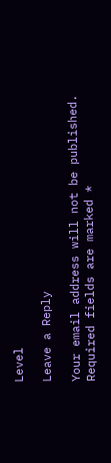Level

Leave a Reply

Your email address will not be published. Required fields are marked *